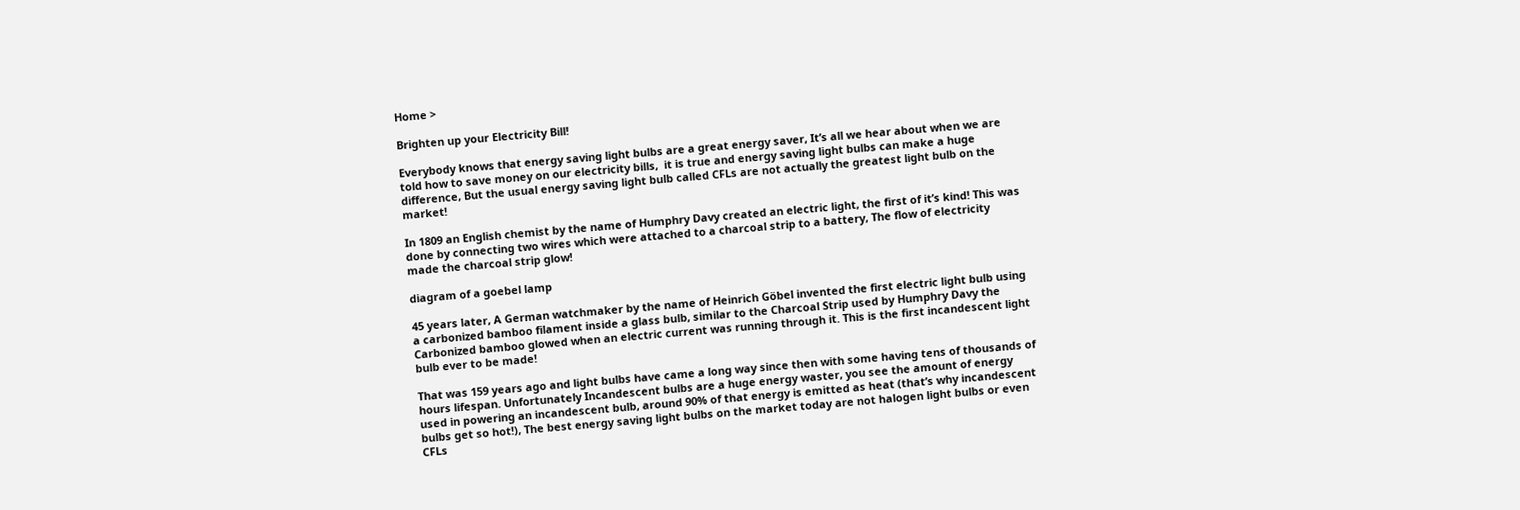Home >

Brighten up your Electricity Bill!

Everybody knows that energy saving light bulbs are a great energy saver, It’s all we hear about when we are told how to save money on our electricity bills,  it is true and energy saving light bulbs can make a huge difference, But the usual energy saving light bulb called CFLs are not actually the greatest light bulb on the market!

In 1809 an English chemist by the name of Humphry Davy created an electric light, the first of it’s kind! This was done by connecting two wires which were attached to a charcoal strip to a battery, The flow of electricity made the charcoal strip glow!

diagram of a goebel lamp

45 years later, A German watchmaker by the name of Heinrich Göbel invented the first electric light bulb using a carbonized bamboo filament inside a glass bulb, similar to the Charcoal Strip used by Humphry Davy the Carbonized bamboo glowed when an electric current was running through it. This is the first incandescent light bulb ever to be made!

That was 159 years ago and light bulbs have came a long way since then with some having tens of thousands of hours lifespan. Unfortunately Incandescent bulbs are a huge energy waster, you see the amount of energy used in powering an incandescent bulb, around 90% of that energy is emitted as heat (that’s why incandescent bulbs get so hot!), The best energy saving light bulbs on the market today are not halogen light bulbs or even CFLs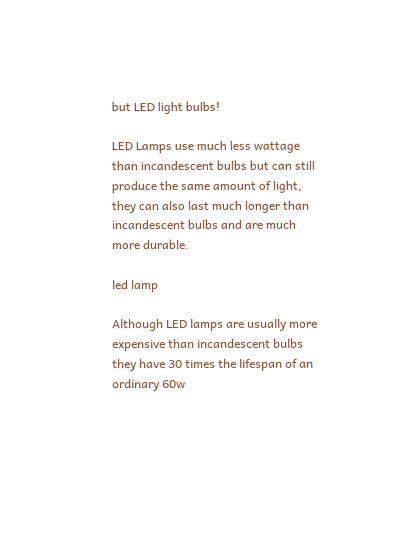but LED light bulbs!

LED Lamps use much less wattage than incandescent bulbs but can still produce the same amount of light, they can also last much longer than incandescent bulbs and are much more durable.

led lamp

Although LED lamps are usually more expensive than incandescent bulbs they have 30 times the lifespan of an ordinary 60w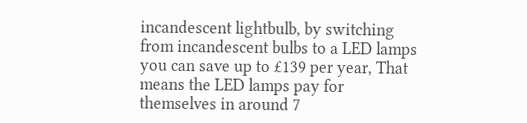incandescent lightbulb, by switching from incandescent bulbs to a LED lamps you can save up to £139 per year, That means the LED lamps pay for themselves in around 7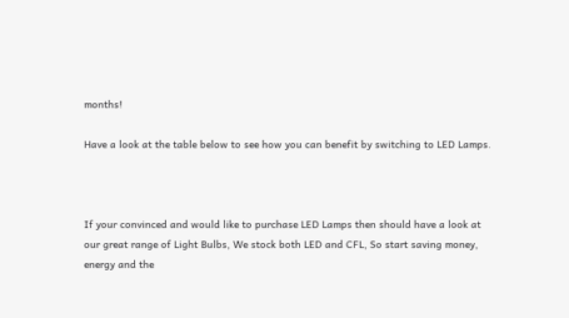months!

Have a look at the table below to see how you can benefit by switching to LED Lamps.



If your convinced and would like to purchase LED Lamps then should have a look at our great range of Light Bulbs, We stock both LED and CFL, So start saving money, energy and the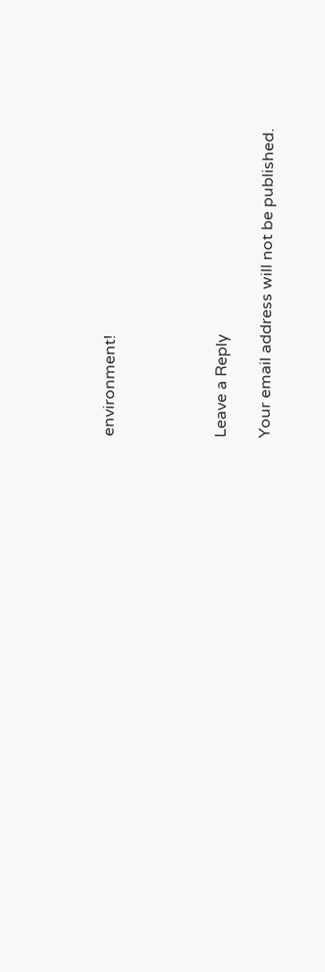environment!




Leave a Reply

Your email address will not be published.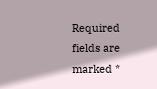Required fields are marked *